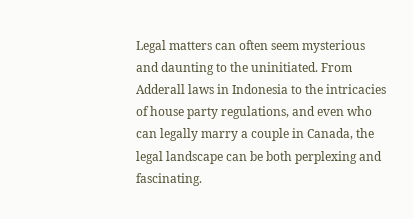Legal matters can often seem mysterious and daunting to the uninitiated. From Adderall laws in Indonesia to the intricacies of house party regulations, and even who can legally marry a couple in Canada, the legal landscape can be both perplexing and fascinating.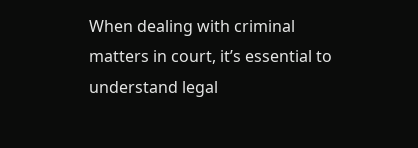When dealing with criminal matters in court, it’s essential to understand legal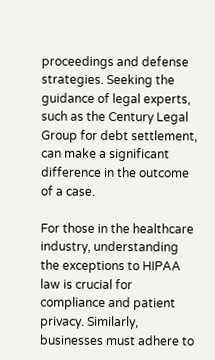proceedings and defense strategies. Seeking the guidance of legal experts, such as the Century Legal Group for debt settlement, can make a significant difference in the outcome of a case.

For those in the healthcare industry, understanding the exceptions to HIPAA law is crucial for compliance and patient privacy. Similarly, businesses must adhere to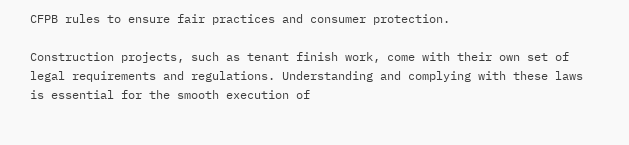CFPB rules to ensure fair practices and consumer protection.

Construction projects, such as tenant finish work, come with their own set of legal requirements and regulations. Understanding and complying with these laws is essential for the smooth execution of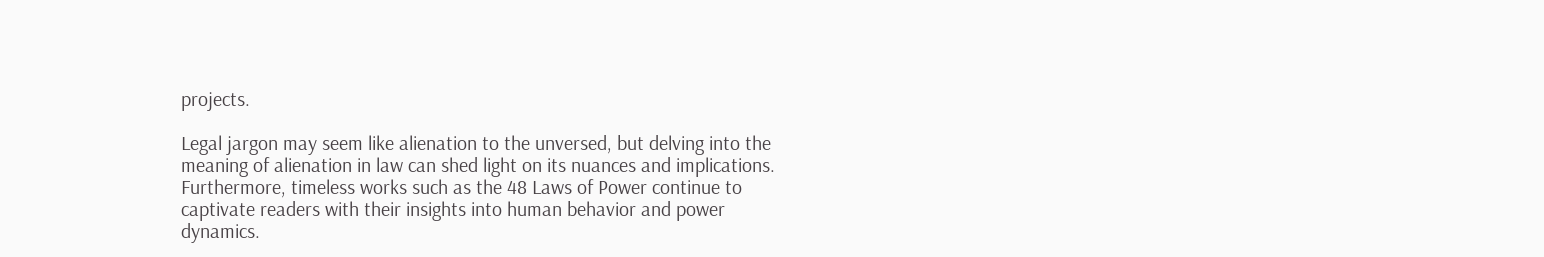projects.

Legal jargon may seem like alienation to the unversed, but delving into the meaning of alienation in law can shed light on its nuances and implications. Furthermore, timeless works such as the 48 Laws of Power continue to captivate readers with their insights into human behavior and power dynamics.